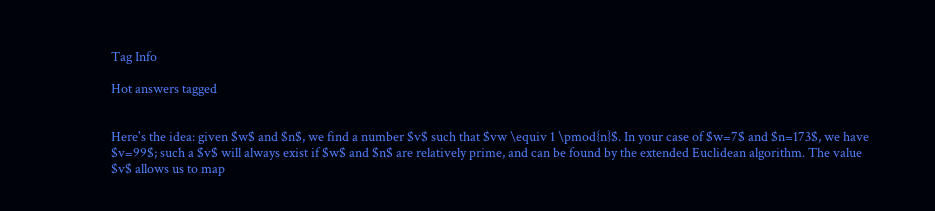Tag Info

Hot answers tagged


Here's the idea: given $w$ and $n$, we find a number $v$ such that $vw \equiv 1 \pmod{n}$. In your case of $w=7$ and $n=173$, we have $v=99$; such a $v$ will always exist if $w$ and $n$ are relatively prime, and can be found by the extended Euclidean algorithm. The value $v$ allows us to map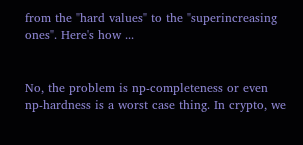from the "hard values" to the "superincreasing ones". Here's how ...


No, the problem is np-completeness or even np-hardness is a worst case thing. In crypto, we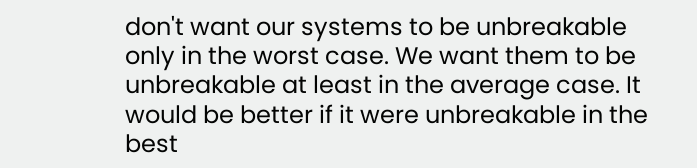don't want our systems to be unbreakable only in the worst case. We want them to be unbreakable at least in the average case. It would be better if it were unbreakable in the best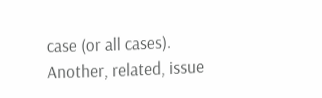case (or all cases). Another, related, issue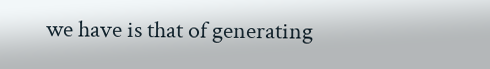we have is that of generating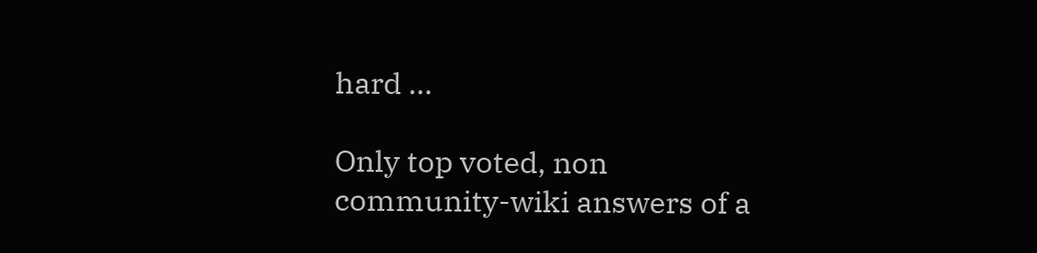hard ...

Only top voted, non community-wiki answers of a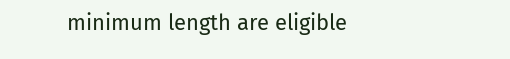minimum length are eligible